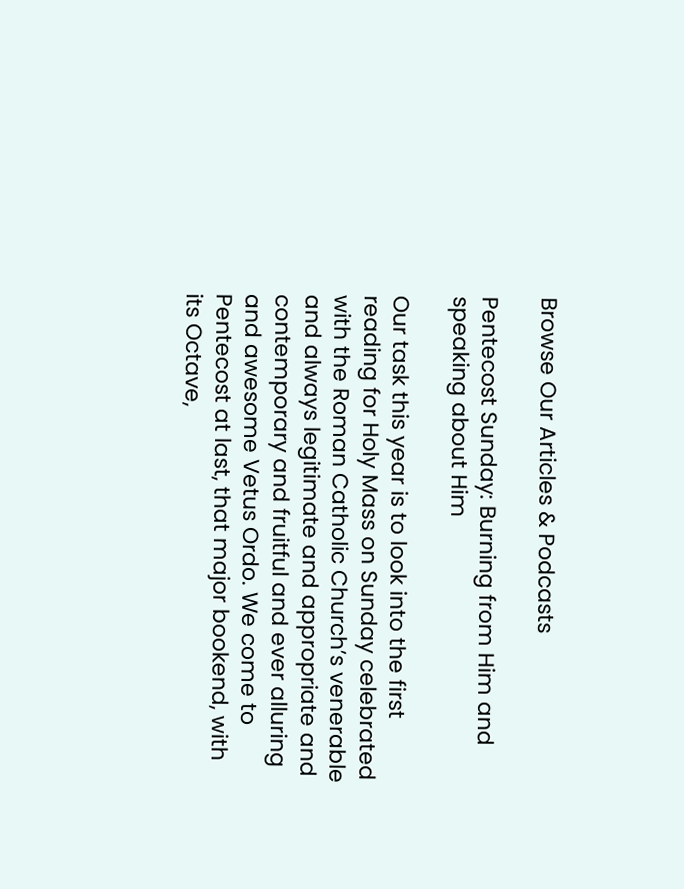Browse Our Articles & Podcasts

Pentecost Sunday: Burning from Him and speaking about Him

Our task this year is to look into the first reading for Holy Mass on Sunday celebrated with the Roman Catholic Church’s venerable and always legitimate and appropriate and contemporary and fruitful and ever alluring and awesome Vetus Ordo. We come to Pentecost at last, that major bookend, with its Octave,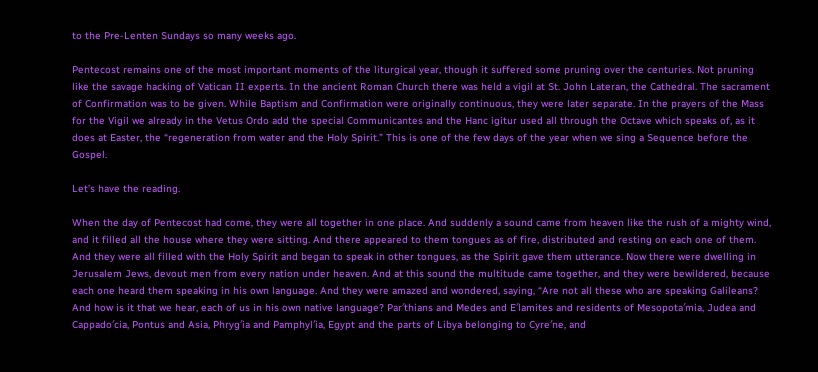to the Pre-Lenten Sundays so many weeks ago.

Pentecost remains one of the most important moments of the liturgical year, though it suffered some pruning over the centuries. Not pruning like the savage hacking of Vatican II experts. In the ancient Roman Church there was held a vigil at St. John Lateran, the Cathedral. The sacrament of Confirmation was to be given. While Baptism and Confirmation were originally continuous, they were later separate. In the prayers of the Mass for the Vigil we already in the Vetus Ordo add the special Communicantes and the Hanc igitur used all through the Octave which speaks of, as it does at Easter, the “regeneration from water and the Holy Spirit.” This is one of the few days of the year when we sing a Sequence before the Gospel.

Let’s have the reading.

When the day of Pentecost had come, they were all together in one place. And suddenly a sound came from heaven like the rush of a mighty wind, and it filled all the house where they were sitting. And there appeared to them tongues as of fire, distributed and resting on each one of them. And they were all filled with the Holy Spirit and began to speak in other tongues, as the Spirit gave them utterance. Now there were dwelling in Jerusalem Jews, devout men from every nation under heaven. And at this sound the multitude came together, and they were bewildered, because each one heard them speaking in his own language. And they were amazed and wondered, saying, “Are not all these who are speaking Galileans? And how is it that we hear, each of us in his own native language? Par′thians and Medes and E′lamites and residents of Mesopota′mia, Judea and Cappado′cia, Pontus and Asia, Phryg′ia and Pamphyl′ia, Egypt and the parts of Libya belonging to Cyre′ne, and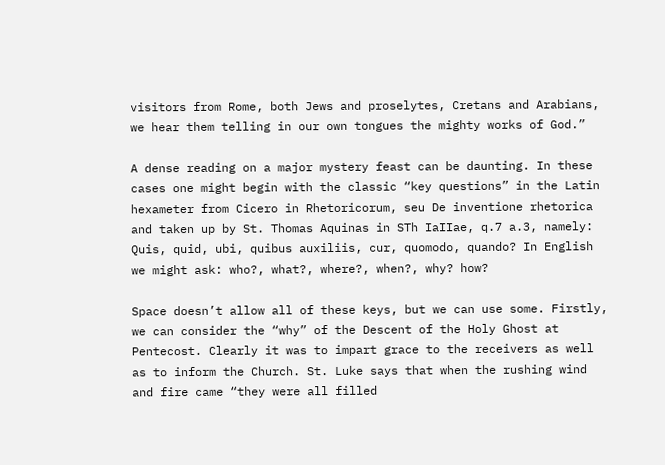visitors from Rome, both Jews and proselytes, Cretans and Arabians, we hear them telling in our own tongues the mighty works of God.”

A dense reading on a major mystery feast can be daunting. In these cases one might begin with the classic “key questions” in the Latin hexameter from Cicero in Rhetoricorum, seu De inventione rhetorica and taken up by St. Thomas Aquinas in STh IaIIae, q.7 a.3, namely: Quis, quid, ubi, quibus auxiliis, cur, quomodo, quando? In English we might ask: who?, what?, where?, when?, why? how?

Space doesn’t allow all of these keys, but we can use some. Firstly, we can consider the “why” of the Descent of the Holy Ghost at Pentecost. Clearly it was to impart grace to the receivers as well as to inform the Church. St. Luke says that when the rushing wind and fire came “they were all filled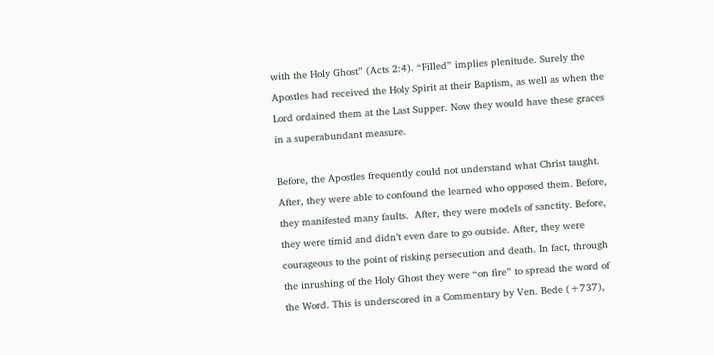with the Holy Ghost” (Acts 2:4). “Filled” implies plenitude. Surely the Apostles had received the Holy Spirit at their Baptism, as well as when the Lord ordained them at the Last Supper. Now they would have these graces in a superabundant measure.

Before, the Apostles frequently could not understand what Christ taught. After, they were able to confound the learned who opposed them. Before, they manifested many faults.  After, they were models of sanctity. Before, they were timid and didn’t even dare to go outside. After, they were courageous to the point of risking persecution and death. In fact, through the inrushing of the Holy Ghost they were “on fire” to spread the word of the Word. This is underscored in a Commentary by Ven. Bede (+737),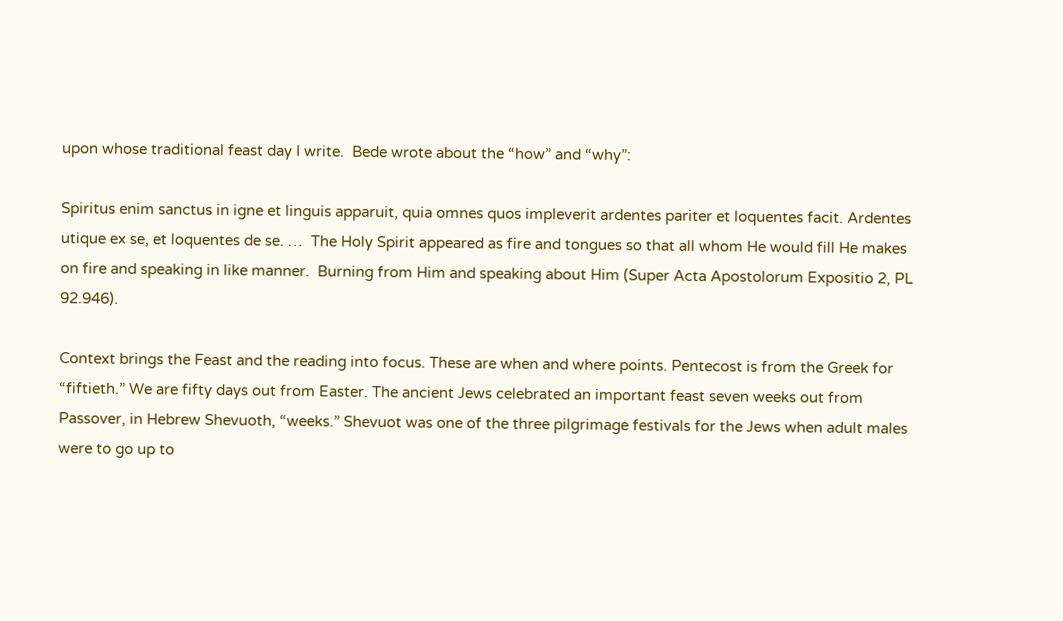upon whose traditional feast day I write.  Bede wrote about the “how” and “why”:

Spiritus enim sanctus in igne et linguis apparuit, quia omnes quos impleverit ardentes pariter et loquentes facit. Ardentes utique ex se, et loquentes de se. …  The Holy Spirit appeared as fire and tongues so that all whom He would fill He makes on fire and speaking in like manner.  Burning from Him and speaking about Him (Super Acta Apostolorum Expositio 2, PL 92.946).

Context brings the Feast and the reading into focus. These are when and where points. Pentecost is from the Greek for “fiftieth.” We are fifty days out from Easter. The ancient Jews celebrated an important feast seven weeks out from Passover, in Hebrew Shevuoth, “weeks.” Shevuot was one of the three pilgrimage festivals for the Jews when adult males were to go up to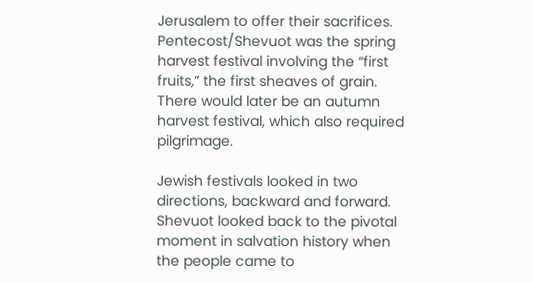Jerusalem to offer their sacrifices. Pentecost/Shevuot was the spring harvest festival involving the “first fruits,” the first sheaves of grain. There would later be an autumn harvest festival, which also required pilgrimage.

Jewish festivals looked in two directions, backward and forward. Shevuot looked back to the pivotal moment in salvation history when the people came to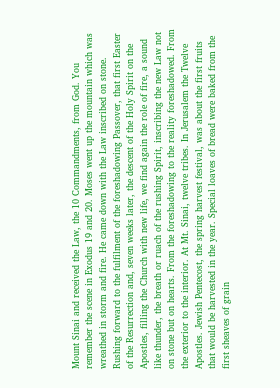Mount Sinai and received the Law, the 10 Commandments, from God. You remember the scene in Exodus 19 and 20. Moses went up the mountain which was wreathed in storm and fire. He came down with the Law inscribed on stone.  Rushing forward to the fulfilment of the foreshadowing Passover, that first Easter of the Resurrection and, seven weeks later, the descent of the Holy Spirit on the Apostles, filling the Church with new life, we find again the role of fire, a sound like thunder, the breath or ruach of the rushing Spirit, inscribing the new Law not on stone but on hearts. From the foreshadowing to the reality foreshadowed. From the exterior to the interior. At Mt. Sinai, twelve tribes. In Jerusalem the Twelve Apostles. Jewish Pentecost, the spring harvest festival, was about the first fruits that would be harvested in the year. Special loaves of bread were baked from the first sheaves of grain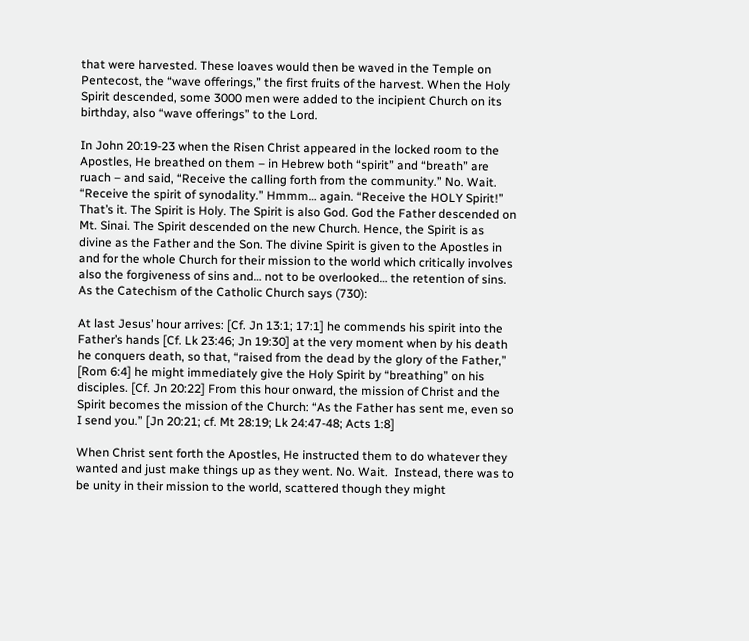that were harvested. These loaves would then be waved in the Temple on Pentecost, the “wave offerings,” the first fruits of the harvest. When the Holy Spirit descended, some 3000 men were added to the incipient Church on its birthday, also “wave offerings” to the Lord.

In John 20:19-23 when the Risen Christ appeared in the locked room to the Apostles, He breathed on them – in Hebrew both “spirit” and “breath” are ruach – and said, “Receive the calling forth from the community.” No. Wait. “Receive the spirit of synodality.” Hmmm… again. “Receive the HOLY Spirit!” That’s it. The Spirit is Holy. The Spirit is also God. God the Father descended on Mt. Sinai. The Spirit descended on the new Church. Hence, the Spirit is as divine as the Father and the Son. The divine Spirit is given to the Apostles in and for the whole Church for their mission to the world which critically involves also the forgiveness of sins and… not to be overlooked… the retention of sins. As the Catechism of the Catholic Church says (730):

At last Jesus’ hour arrives: [Cf. Jn 13:1; 17:1] he commends his spirit into the Father’s hands [Cf. Lk 23:46; Jn 19:30] at the very moment when by his death he conquers death, so that, “raised from the dead by the glory of the Father,” [Rom 6:4] he might immediately give the Holy Spirit by “breathing” on his disciples. [Cf. Jn 20:22] From this hour onward, the mission of Christ and the Spirit becomes the mission of the Church: “As the Father has sent me, even so I send you.” [Jn 20:21; cf. Mt 28:19; Lk 24:47-48; Acts 1:8]

When Christ sent forth the Apostles, He instructed them to do whatever they wanted and just make things up as they went. No. Wait.  Instead, there was to be unity in their mission to the world, scattered though they might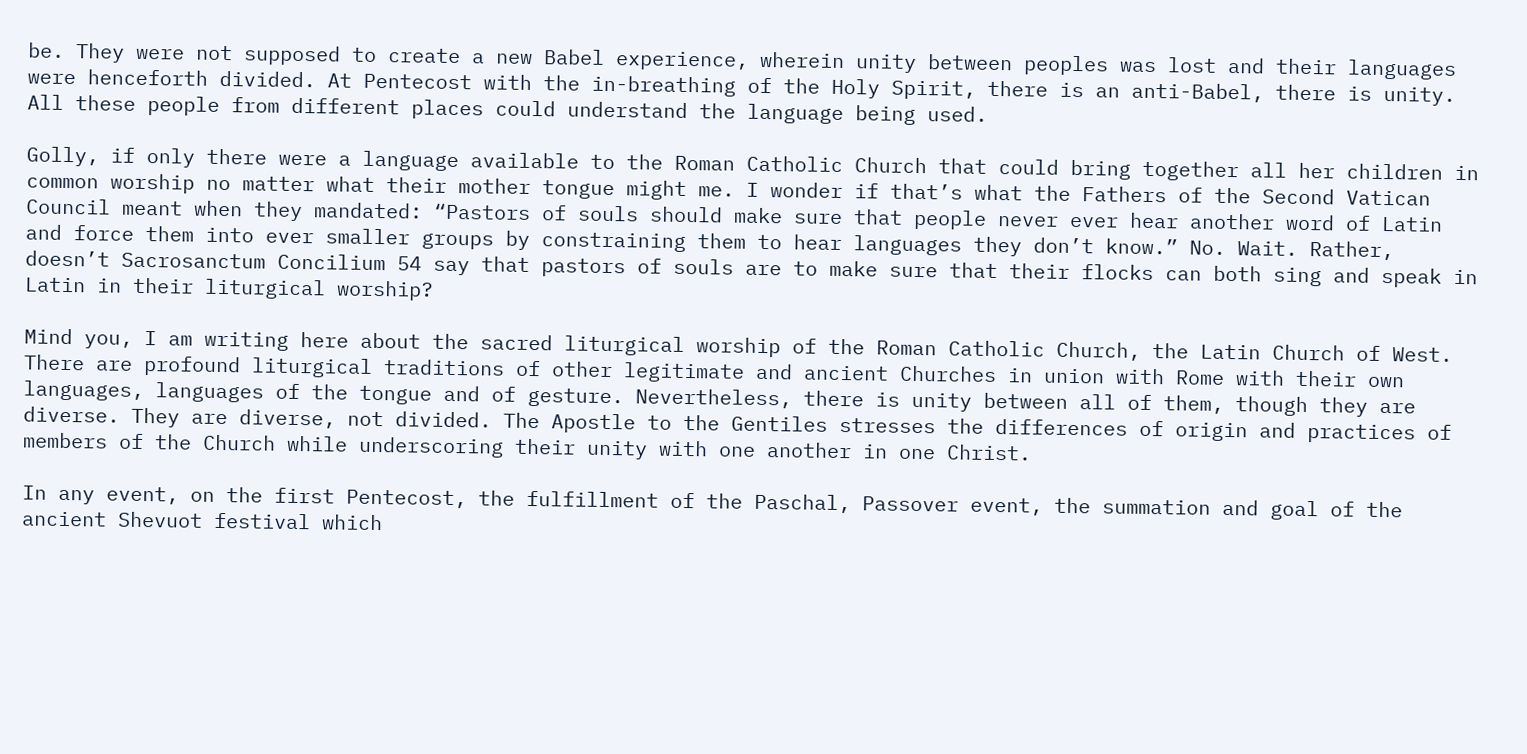be. They were not supposed to create a new Babel experience, wherein unity between peoples was lost and their languages were henceforth divided. At Pentecost with the in-breathing of the Holy Spirit, there is an anti-Babel, there is unity. All these people from different places could understand the language being used.

Golly, if only there were a language available to the Roman Catholic Church that could bring together all her children in common worship no matter what their mother tongue might me. I wonder if that’s what the Fathers of the Second Vatican Council meant when they mandated: “Pastors of souls should make sure that people never ever hear another word of Latin and force them into ever smaller groups by constraining them to hear languages they don’t know.” No. Wait. Rather, doesn’t Sacrosanctum Concilium 54 say that pastors of souls are to make sure that their flocks can both sing and speak in Latin in their liturgical worship?

Mind you, I am writing here about the sacred liturgical worship of the Roman Catholic Church, the Latin Church of West. There are profound liturgical traditions of other legitimate and ancient Churches in union with Rome with their own languages, languages of the tongue and of gesture. Nevertheless, there is unity between all of them, though they are diverse. They are diverse, not divided. The Apostle to the Gentiles stresses the differences of origin and practices of members of the Church while underscoring their unity with one another in one Christ.

In any event, on the first Pentecost, the fulfillment of the Paschal, Passover event, the summation and goal of the ancient Shevuot festival which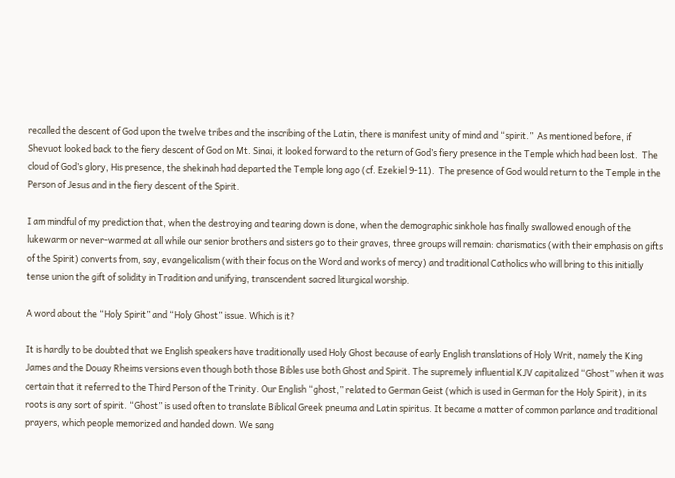recalled the descent of God upon the twelve tribes and the inscribing of the Latin, there is manifest unity of mind and “spirit.”  As mentioned before, if Shevuot looked back to the fiery descent of God on Mt. Sinai, it looked forward to the return of God’s fiery presence in the Temple which had been lost.  The cloud of God’s glory, His presence, the shekinah had departed the Temple long ago (cf. Ezekiel 9-11).  The presence of God would return to the Temple in the Person of Jesus and in the fiery descent of the Spirit.

I am mindful of my prediction that, when the destroying and tearing down is done, when the demographic sinkhole has finally swallowed enough of the lukewarm or never-warmed at all while our senior brothers and sisters go to their graves, three groups will remain: charismatics (with their emphasis on gifts of the Spirit) converts from, say, evangelicalism (with their focus on the Word and works of mercy) and traditional Catholics who will bring to this initially tense union the gift of solidity in Tradition and unifying, transcendent sacred liturgical worship.

A word about the “Holy Spirit” and “Holy Ghost” issue. Which is it?

It is hardly to be doubted that we English speakers have traditionally used Holy Ghost because of early English translations of Holy Writ, namely the King James and the Douay Rheims versions even though both those Bibles use both Ghost and Spirit. The supremely influential KJV capitalized “Ghost” when it was certain that it referred to the Third Person of the Trinity. Our English “ghost,” related to German Geist (which is used in German for the Holy Spirit), in its roots is any sort of spirit. “Ghost” is used often to translate Biblical Greek pneuma and Latin spiritus. It became a matter of common parlance and traditional prayers, which people memorized and handed down. We sang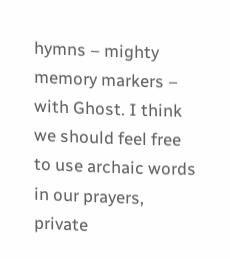hymns – mighty memory markers – with Ghost. I think we should feel free to use archaic words in our prayers, private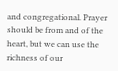and congregational. Prayer should be from and of the heart, but we can use the richness of our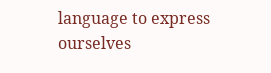language to express ourselves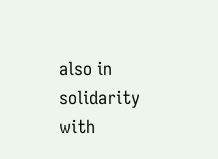also in solidarity with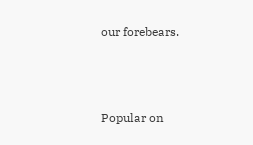our forebears.



Popular on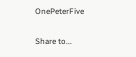OnePeterFive

Share to...